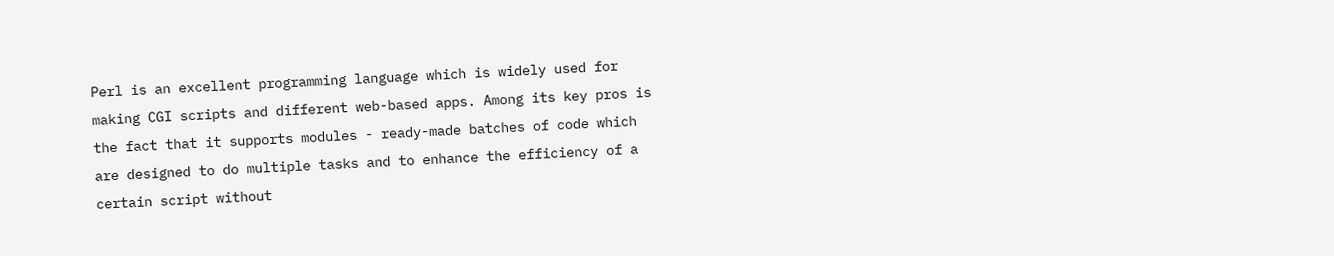Perl is an excellent programming language which is widely used for making CGI scripts and different web-based apps. Among its key pros is the fact that it supports modules - ready-made batches of code which are designed to do multiple tasks and to enhance the efficiency of a certain script without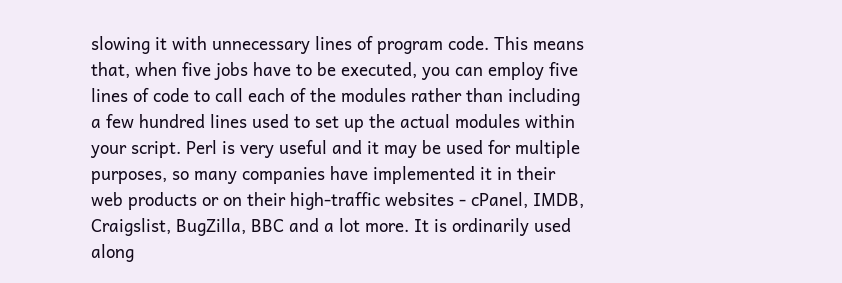slowing it with unnecessary lines of program code. This means that, when five jobs have to be executed, you can employ five lines of code to call each of the modules rather than including a few hundred lines used to set up the actual modules within your script. Perl is very useful and it may be used for multiple purposes, so many companies have implemented it in their web products or on their high-traffic websites - cPanel, IMDB, Craigslist, BugZilla, BBC and a lot more. It is ordinarily used along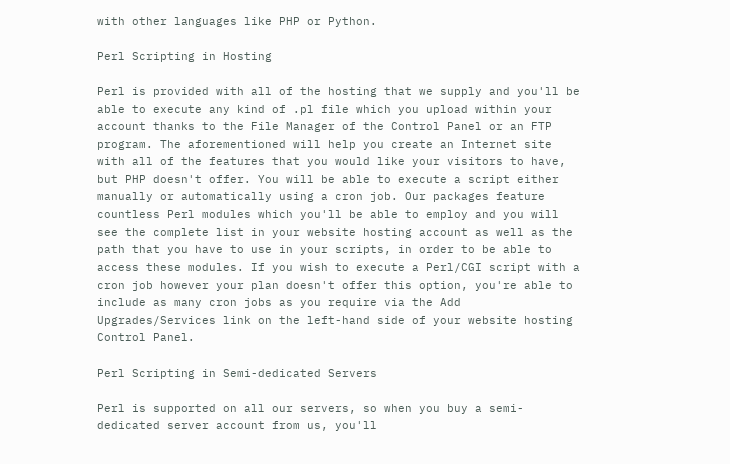with other languages like PHP or Python.

Perl Scripting in Hosting

Perl is provided with all of the hosting that we supply and you'll be able to execute any kind of .pl file which you upload within your account thanks to the File Manager of the Control Panel or an FTP program. The aforementioned will help you create an Internet site with all of the features that you would like your visitors to have, but PHP doesn't offer. You will be able to execute a script either manually or automatically using a cron job. Our packages feature countless Perl modules which you'll be able to employ and you will see the complete list in your website hosting account as well as the path that you have to use in your scripts, in order to be able to access these modules. If you wish to execute a Perl/CGI script with a cron job however your plan doesn't offer this option, you're able to include as many cron jobs as you require via the Add Upgrades/Services link on the left-hand side of your website hosting Control Panel.

Perl Scripting in Semi-dedicated Servers

Perl is supported on all our servers, so when you buy a semi-dedicated server account from us, you'll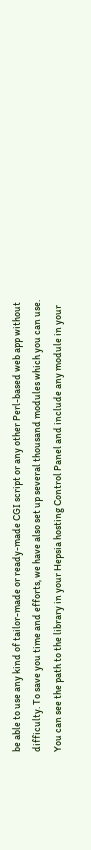be able to use any kind of tailor-made or ready-made CGI script or any other Perl-based web app without difficulty. To save you time and efforts, we have also set up several thousand modules which you can use. You can see the path to the library in your Hepsia hosting Control Panel and include any module in your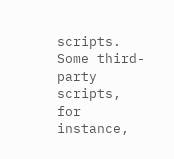scripts. Some third-party scripts, for instance,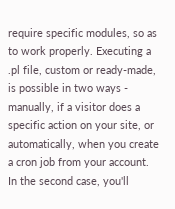require specific modules, so as to work properly. Executing a .pl file, custom or ready-made, is possible in two ways - manually, if a visitor does a specific action on your site, or automatically, when you create a cron job from your account. In the second case, you'll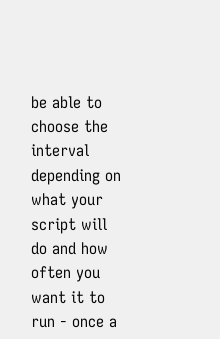be able to choose the interval depending on what your script will do and how often you want it to run - once a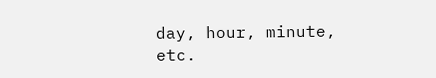day, hour, minute, etc.